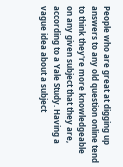People who are great at digging up answers to any old question online tend to think they're more knowledgeable on any given subject that they are, according to a Yale Study. Having a vague idea about a subject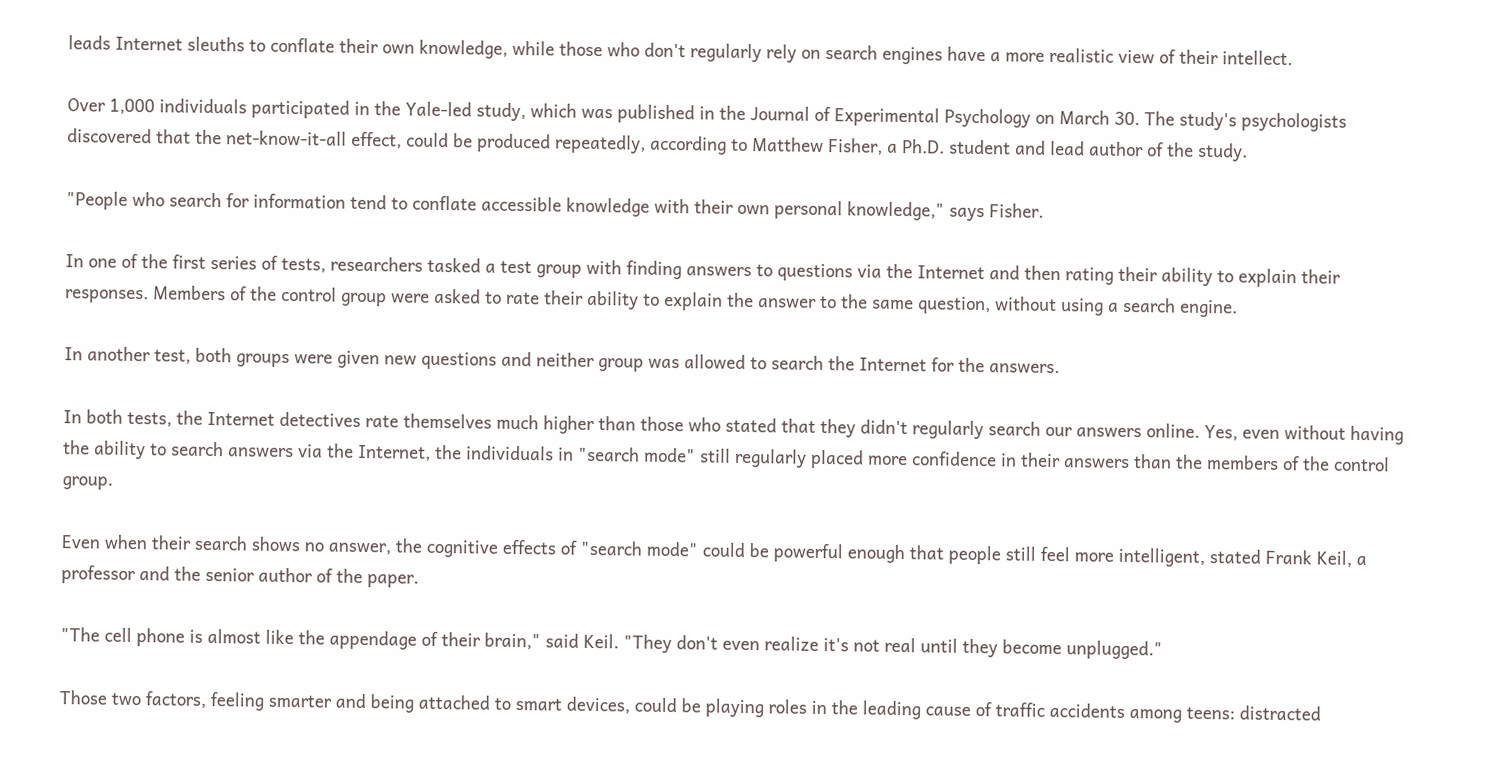leads Internet sleuths to conflate their own knowledge, while those who don't regularly rely on search engines have a more realistic view of their intellect.

Over 1,000 individuals participated in the Yale-led study, which was published in the Journal of Experimental Psychology on March 30. The study's psychologists discovered that the net-know-it-all effect, could be produced repeatedly, according to Matthew Fisher, a Ph.D. student and lead author of the study.

"People who search for information tend to conflate accessible knowledge with their own personal knowledge," says Fisher.

In one of the first series of tests, researchers tasked a test group with finding answers to questions via the Internet and then rating their ability to explain their responses. Members of the control group were asked to rate their ability to explain the answer to the same question, without using a search engine.

In another test, both groups were given new questions and neither group was allowed to search the Internet for the answers.

In both tests, the Internet detectives rate themselves much higher than those who stated that they didn't regularly search our answers online. Yes, even without having the ability to search answers via the Internet, the individuals in "search mode" still regularly placed more confidence in their answers than the members of the control group.

Even when their search shows no answer, the cognitive effects of "search mode" could be powerful enough that people still feel more intelligent, stated Frank Keil, a professor and the senior author of the paper.

"The cell phone is almost like the appendage of their brain," said Keil. "They don't even realize it's not real until they become unplugged."

Those two factors, feeling smarter and being attached to smart devices, could be playing roles in the leading cause of traffic accidents among teens: distracted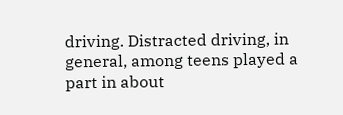driving. Distracted driving, in general, among teens played a part in about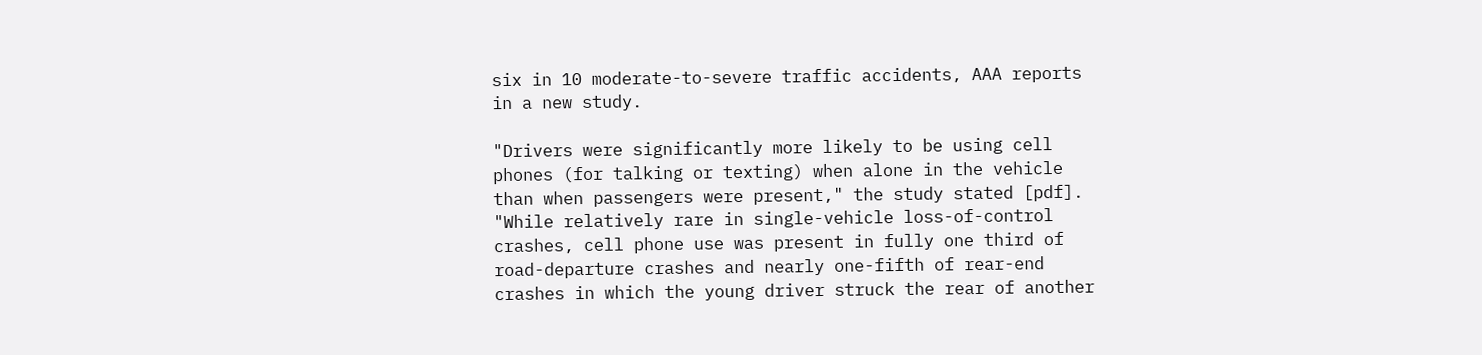six in 10 moderate-to-severe traffic accidents, AAA reports in a new study.

"Drivers were significantly more likely to be using cell phones (for talking or texting) when alone in the vehicle than when passengers were present," the study stated [pdf]. "While relatively rare in single-vehicle loss-of-control crashes, cell phone use was present in fully one third of road-departure crashes and nearly one-fifth of rear-end crashes in which the young driver struck the rear of another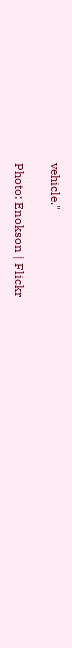vehicle."

Photo: Enokson | Flickr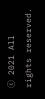ⓒ 2021 All rights reserved.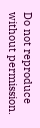Do not reproduce without permission.